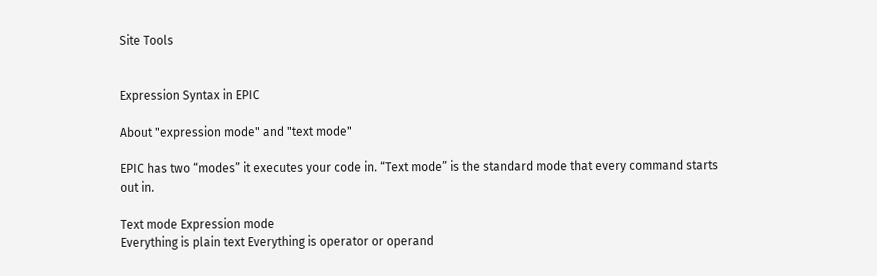Site Tools


Expression Syntax in EPIC

About "expression mode" and "text mode"

EPIC has two “modes” it executes your code in. “Text mode” is the standard mode that every command starts out in.

Text mode Expression mode
Everything is plain text Everything is operator or operand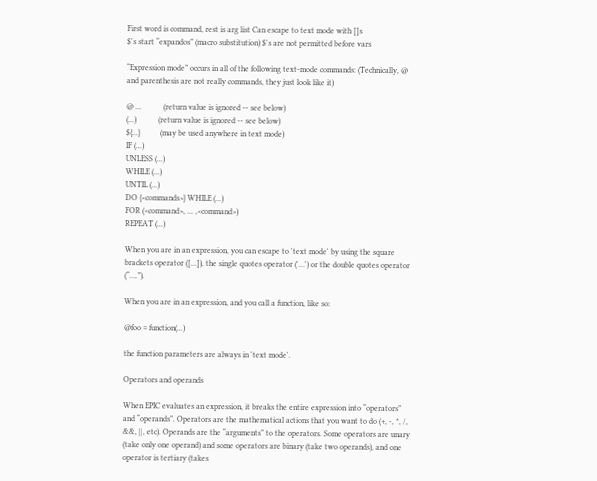First word is command, rest is arg list Can escape to text mode with []s
$'s start “expandos” (macro substitution) $'s are not permitted before vars

“Expression mode” occurs in all of the following text-mode commands: (Technically, @ and parenthesis are not really commands, they just look like it)

@ ...           (return value is ignored -- see below)
(...)           (return value is ignored -- see below)
${...}          (may be used anywhere in text mode)
IF (...)
UNLESS (...)
WHILE (...)
UNTIL (...)
DO {<commands>} WHILE (...)
FOR (<command>, ... ,<command>)
REPEAT (...)

When you are in an expression, you can escape to 'text mode' by using the square brackets operator ([…]), the single quotes operator ('…') or the double quotes operator (“….”).

When you are in an expression, and you call a function, like so:

@foo = function(...)

the function parameters are always in 'text mode'.

Operators and operands

When EPIC evaluates an expression, it breaks the entire expression into “operators” and “operands”. Operators are the mathematical actions that you want to do (+, -, *, /, &&, ||, etc). Operands are the “arguments” to the operators. Some operators are unary (take only one operand) and some operators are binary (take two operands), and one operator is tertiary (takes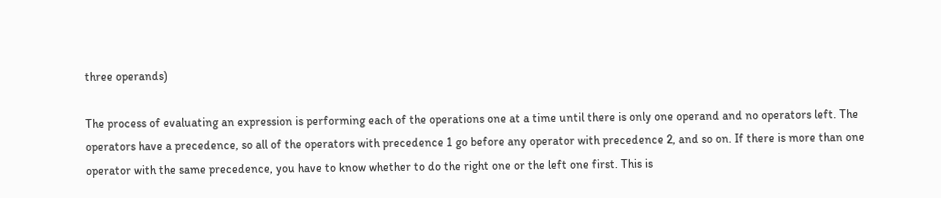three operands)

The process of evaluating an expression is performing each of the operations one at a time until there is only one operand and no operators left. The operators have a precedence, so all of the operators with precedence 1 go before any operator with precedence 2, and so on. If there is more than one operator with the same precedence, you have to know whether to do the right one or the left one first. This is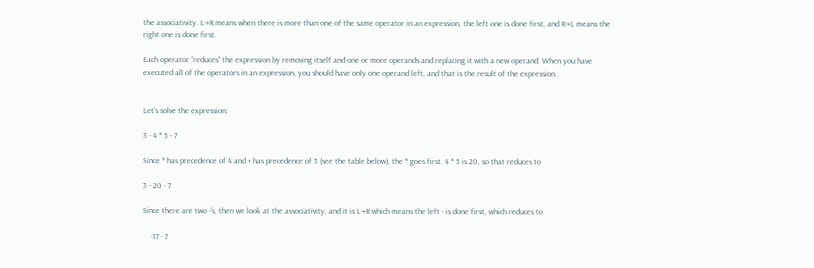the associativity. L→R means when there is more than one of the same operator in an expression, the left one is done first, and R→L means the right one is done first.

Each operator “reduces” the expression by removing itself and one or more operands and replacing it with a new operand. When you have executed all of the operators in an expression, you should have only one operand left, and that is the result of the expression.


Let's solve the expression:

3 - 4 * 5 - 7

Since * has precedence of 4 and + has precedence of 5 (see the table below), the * goes first. 4 * 5 is 20, so that reduces to

3 - 20 - 7

Since there are two -'s, then we look at the associativity, and it is L→R which means the left - is done first, which reduces to

    -17 - 7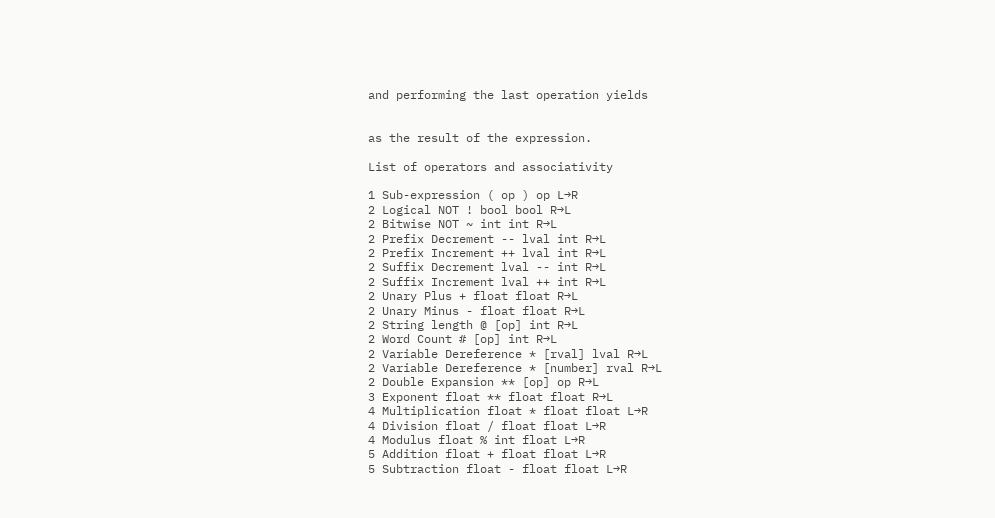and performing the last operation yields


as the result of the expression.

List of operators and associativity

1 Sub-expression ( op ) op L→R
2 Logical NOT ! bool bool R→L
2 Bitwise NOT ~ int int R→L
2 Prefix Decrement -- lval int R→L
2 Prefix Increment ++ lval int R→L
2 Suffix Decrement lval -- int R→L
2 Suffix Increment lval ++ int R→L
2 Unary Plus + float float R→L
2 Unary Minus - float float R→L
2 String length @ [op] int R→L
2 Word Count # [op] int R→L
2 Variable Dereference * [rval] lval R→L
2 Variable Dereference * [number] rval R→L
2 Double Expansion ** [op] op R→L
3 Exponent float ** float float R→L
4 Multiplication float * float float L→R
4 Division float / float float L→R
4 Modulus float % int float L→R
5 Addition float + float float L→R
5 Subtraction float - float float L→R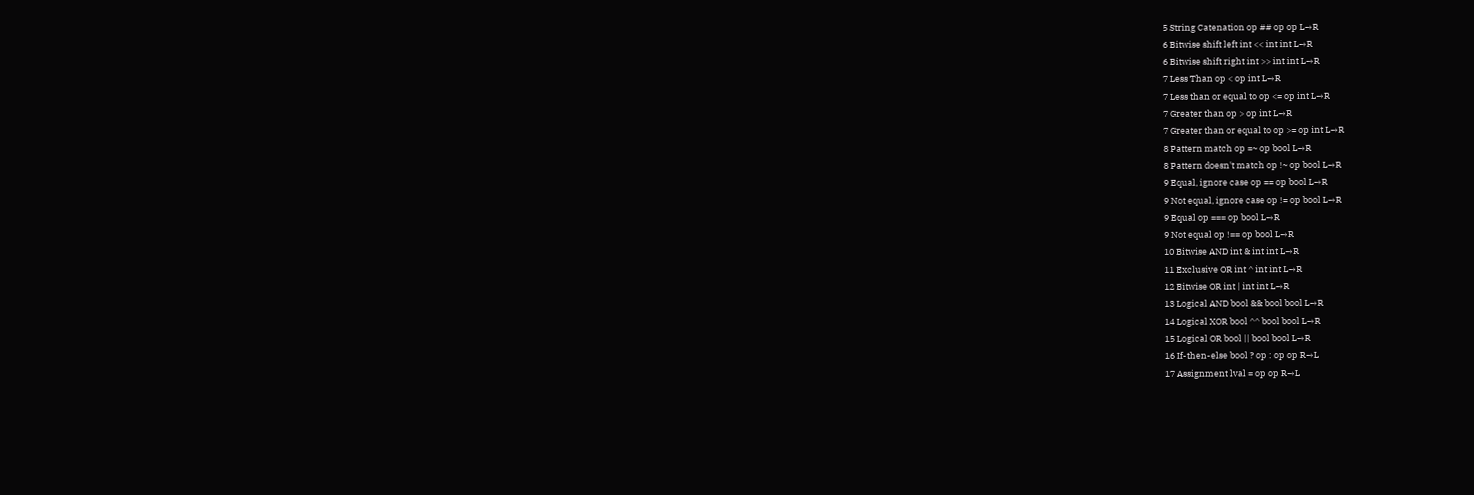5 String Catenation op ## op op L→R
6 Bitwise shift left int << int int L→R
6 Bitwise shift right int >> int int L→R
7 Less Than op < op int L→R
7 Less than or equal to op <= op int L→R
7 Greater than op > op int L→R
7 Greater than or equal to op >= op int L→R
8 Pattern match op =~ op bool L→R
8 Pattern doesn't match op !~ op bool L→R
9 Equal, ignore case op == op bool L→R
9 Not equal, ignore case op != op bool L→R
9 Equal op === op bool L→R
9 Not equal op !== op bool L→R
10 Bitwise AND int & int int L→R
11 Exclusive OR int ^ int int L→R
12 Bitwise OR int | int int L→R
13 Logical AND bool && bool bool L→R
14 Logical XOR bool ^^ bool bool L→R
15 Logical OR bool || bool bool L→R
16 If-then-else bool ? op : op op R→L
17 Assignment lval = op op R→L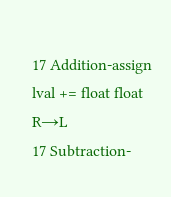17 Addition-assign lval += float float R→L
17 Subtraction-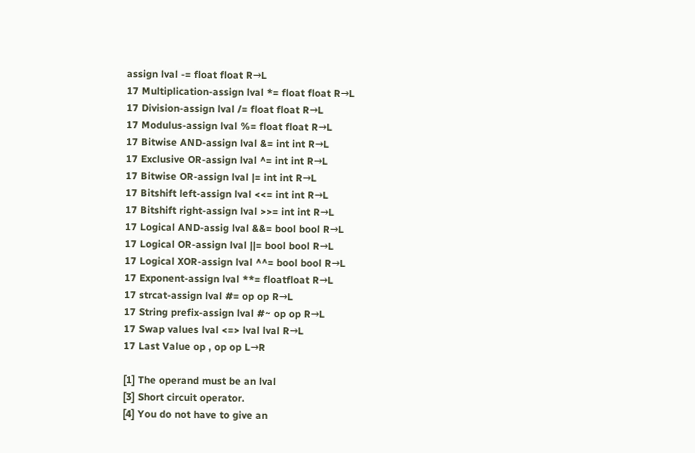assign lval -= float float R→L
17 Multiplication-assign lval *= float float R→L
17 Division-assign lval /= float float R→L
17 Modulus-assign lval %= float float R→L
17 Bitwise AND-assign lval &= int int R→L
17 Exclusive OR-assign lval ^= int int R→L
17 Bitwise OR-assign lval |= int int R→L
17 Bitshift left-assign lval <<= int int R→L
17 Bitshift right-assign lval >>= int int R→L
17 Logical AND-assig lval &&= bool bool R→L
17 Logical OR-assign lval ||= bool bool R→L
17 Logical XOR-assign lval ^^= bool bool R→L
17 Exponent-assign lval **= floatfloat R→L
17 strcat-assign lval #= op op R→L
17 String prefix-assign lval #~ op op R→L
17 Swap values lval <=> lval lval R→L
17 Last Value op , op op L→R

[1] The operand must be an lval
[3] Short circuit operator.
[4] You do not have to give an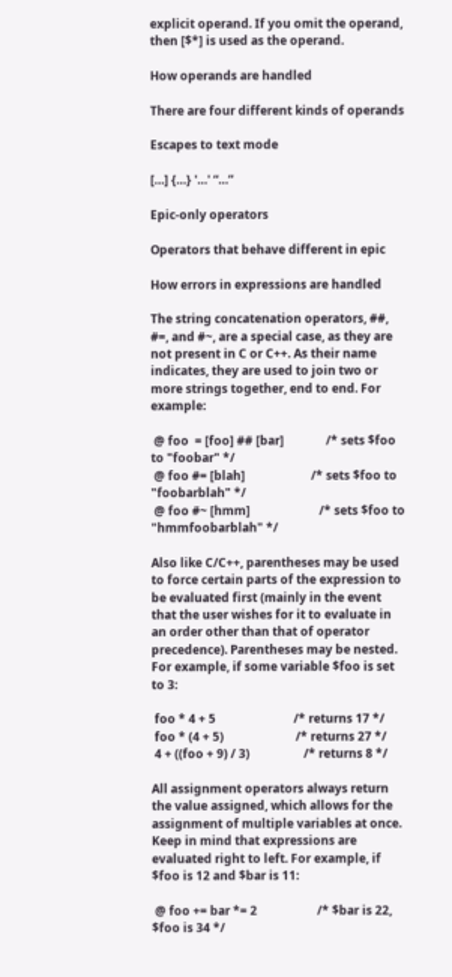explicit operand. If you omit the operand, then [$*] is used as the operand.

How operands are handled

There are four different kinds of operands

Escapes to text mode

[…] {…} '…' “…”

Epic-only operators

Operators that behave different in epic

How errors in expressions are handled

The string concatenation operators, ##, #=, and #~, are a special case, as they are not present in C or C++. As their name indicates, they are used to join two or more strings together, end to end. For example:

 @ foo  = [foo] ## [bar]              /* sets $foo to "foobar" */
 @ foo #= [blah]                      /* sets $foo to "foobarblah" */
 @ foo #~ [hmm]                       /* sets $foo to "hmmfoobarblah" */

Also like C/C++, parentheses may be used to force certain parts of the expression to be evaluated first (mainly in the event that the user wishes for it to evaluate in an order other than that of operator precedence). Parentheses may be nested. For example, if some variable $foo is set to 3:

 foo * 4 + 5                          /* returns 17 */
 foo * (4 + 5)                        /* returns 27 */
 4 + ((foo + 9) / 3)                  /* returns 8 */

All assignment operators always return the value assigned, which allows for the assignment of multiple variables at once. Keep in mind that expressions are evaluated right to left. For example, if $foo is 12 and $bar is 11:

 @ foo += bar *= 2                    /* $bar is 22, $foo is 34 */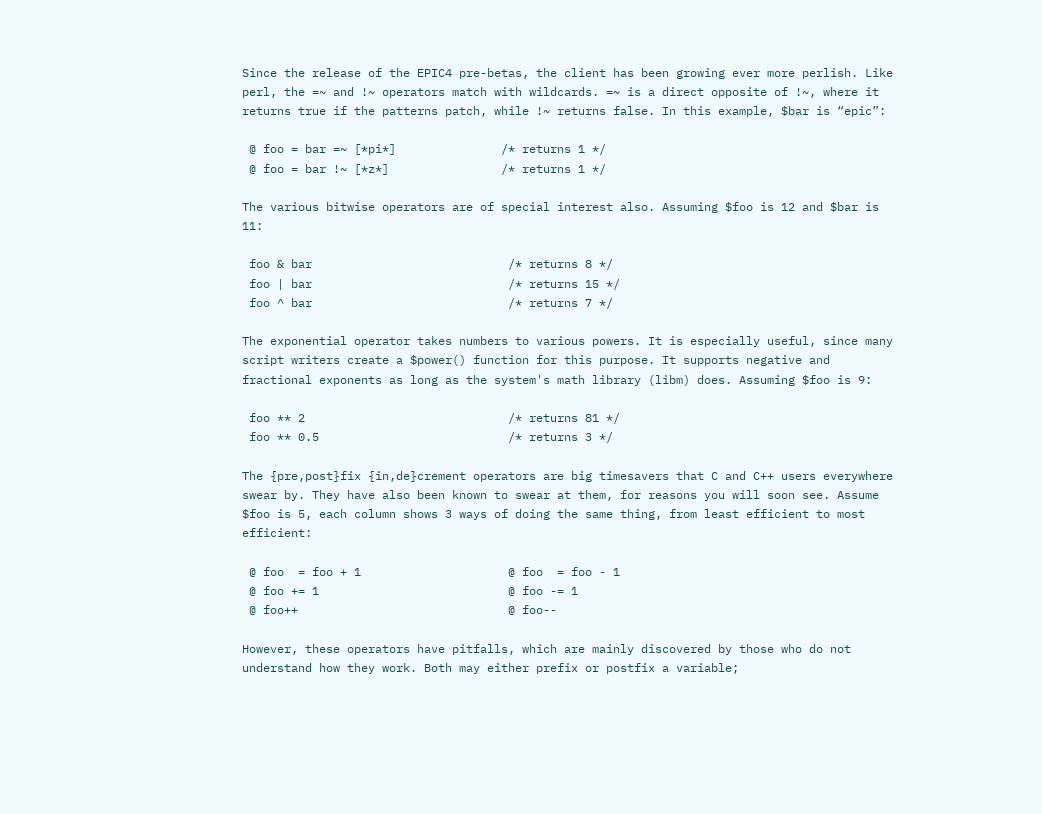Since the release of the EPIC4 pre-betas, the client has been growing ever more perlish. Like perl, the =~ and !~ operators match with wildcards. =~ is a direct opposite of !~, where it returns true if the patterns patch, while !~ returns false. In this example, $bar is “epic”:

 @ foo = bar =~ [*pi*]               /* returns 1 */
 @ foo = bar !~ [*z*]                /* returns 1 */

The various bitwise operators are of special interest also. Assuming $foo is 12 and $bar is 11:

 foo & bar                            /* returns 8 */
 foo | bar                            /* returns 15 */
 foo ^ bar                            /* returns 7 */

The exponential operator takes numbers to various powers. It is especially useful, since many script writers create a $power() function for this purpose. It supports negative and fractional exponents as long as the system's math library (libm) does. Assuming $foo is 9:

 foo ** 2                             /* returns 81 */
 foo ** 0.5                           /* returns 3 */

The {pre,post}fix {in,de}crement operators are big timesavers that C and C++ users everywhere swear by. They have also been known to swear at them, for reasons you will soon see. Assume $foo is 5, each column shows 3 ways of doing the same thing, from least efficient to most efficient:

 @ foo  = foo + 1                     @ foo  = foo - 1
 @ foo += 1                           @ foo -= 1
 @ foo++                              @ foo--

However, these operators have pitfalls, which are mainly discovered by those who do not understand how they work. Both may either prefix or postfix a variable;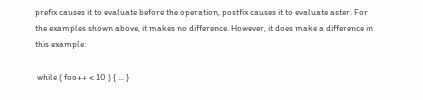prefix causes it to evaluate before the operation, postfix causes it to evaluate aster. For the examples shown above, it makes no difference. However, it does make a difference in this example:

 while ( foo++ < 10 ) { ... }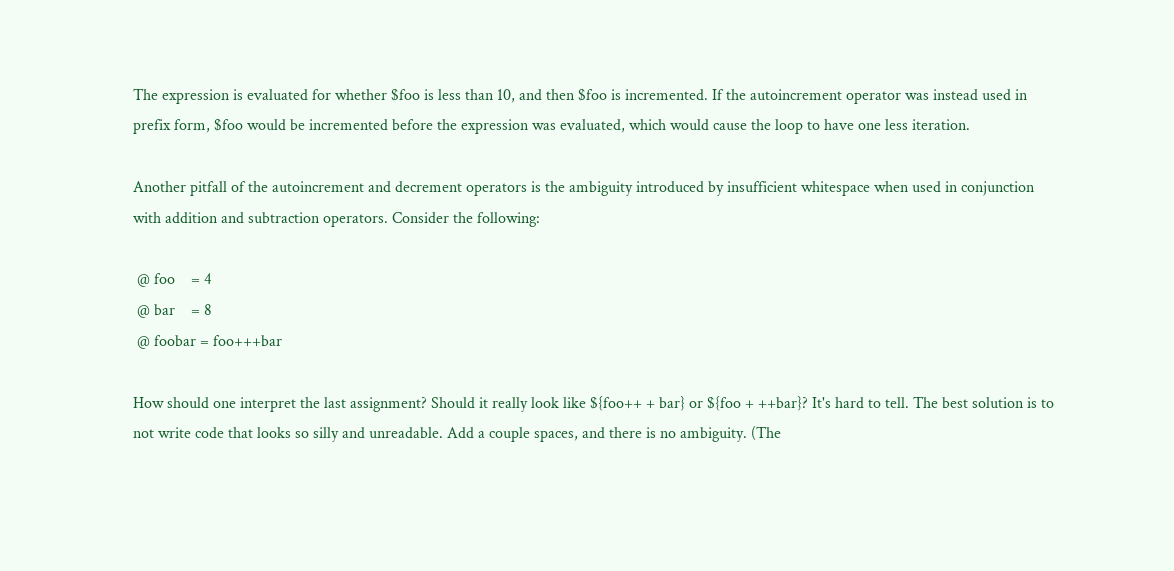The expression is evaluated for whether $foo is less than 10, and then $foo is incremented. If the autoincrement operator was instead used in prefix form, $foo would be incremented before the expression was evaluated, which would cause the loop to have one less iteration.

Another pitfall of the autoincrement and decrement operators is the ambiguity introduced by insufficient whitespace when used in conjunction with addition and subtraction operators. Consider the following:

 @ foo    = 4
 @ bar    = 8
 @ foobar = foo+++bar

How should one interpret the last assignment? Should it really look like ${foo++ + bar} or ${foo + ++bar}? It's hard to tell. The best solution is to not write code that looks so silly and unreadable. Add a couple spaces, and there is no ambiguity. (The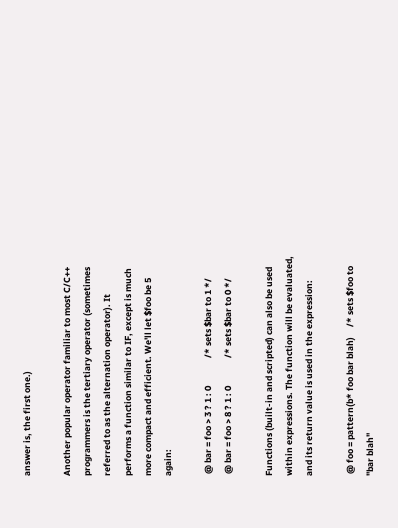answer is, the first one.)

Another popular operator familiar to most C/C++ programmers is the tertiary operator (sometimes referred to as the alternation operator). It performs a function similar to IF, except is much more compact and efficient. We'll let $foo be 5 again:

 @ bar = foo > 3 ? 1 : 0              /* sets $bar to 1 */
 @ bar = foo > 8 ? 1 : 0              /* sets $bar to 0 */

Functions (built-in and scripted) can also be used within expressions. The function will be evaluated, and its return value is used in the expression:

 @ foo = pattern(b* foo bar blah)     /* sets $foo to "bar blah"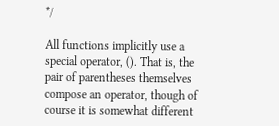*/

All functions implicitly use a special operator, (). That is, the pair of parentheses themselves compose an operator, though of course it is somewhat different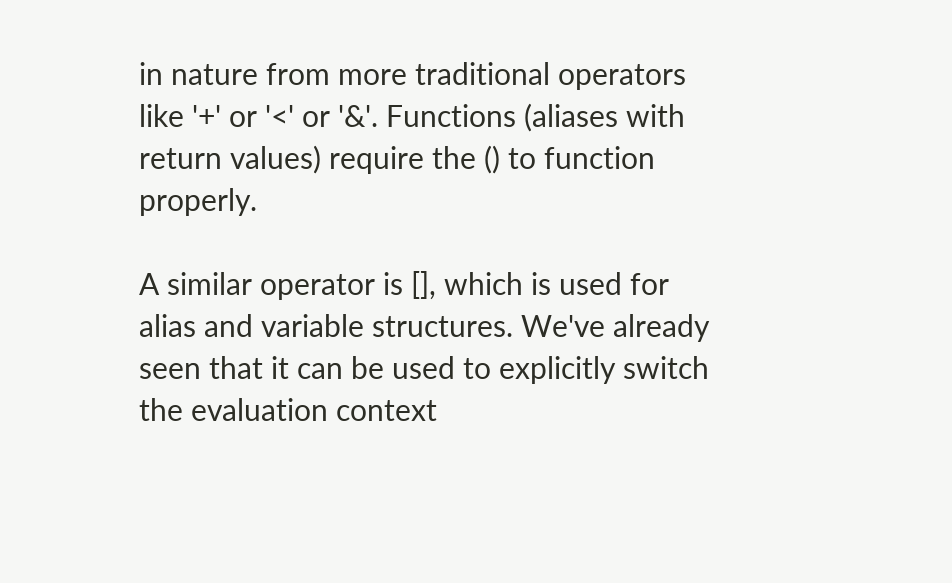in nature from more traditional operators like '+' or '<' or '&'. Functions (aliases with return values) require the () to function properly.

A similar operator is [], which is used for alias and variable structures. We've already seen that it can be used to explicitly switch the evaluation context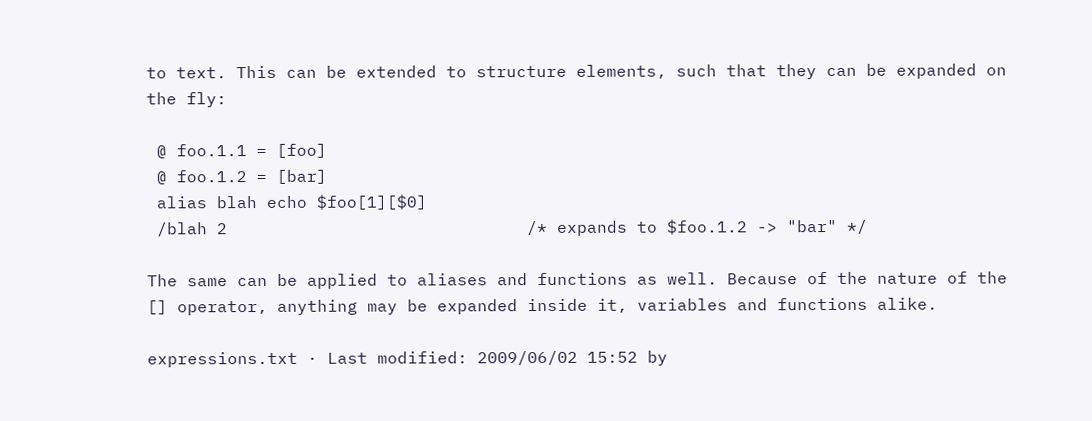to text. This can be extended to structure elements, such that they can be expanded on the fly:

 @ foo.1.1 = [foo]
 @ foo.1.2 = [bar]
 alias blah echo $foo[1][$0]
 /blah 2                              /* expands to $foo.1.2 -> "bar" */

The same can be applied to aliases and functions as well. Because of the nature of the [] operator, anything may be expanded inside it, variables and functions alike.

expressions.txt · Last modified: 2009/06/02 15:52 by